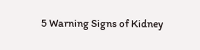5 Warning Signs of Kidney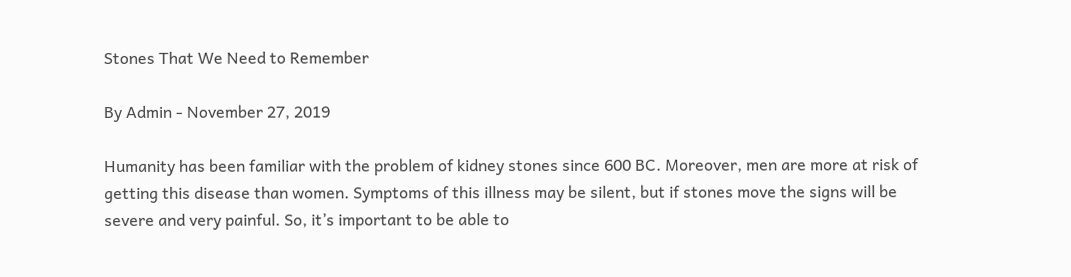Stones That We Need to Remember

By Admin - November 27, 2019

Humanity has been familiar with the problem of kidney stones since 600 BC. Moreover, men are more at risk of getting this disease than women. Symptoms of this illness may be silent, but if stones move the signs will be severe and very painful. So, it’s important to be able to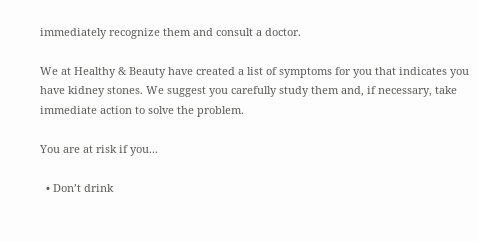immediately recognize them and consult a doctor.

We at Healthy & Beauty have created a list of symptoms for you that indicates you have kidney stones. We suggest you carefully study them and, if necessary, take immediate action to solve the problem.

You are at risk if you...

  • Don’t drink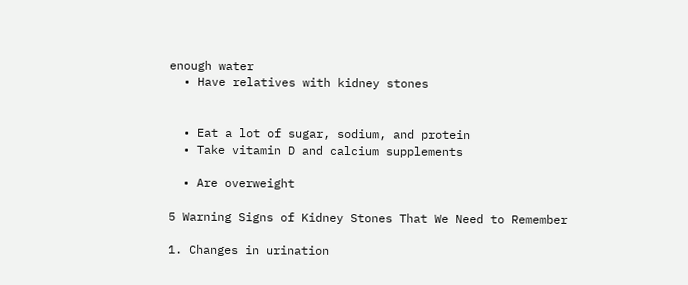enough water
  • Have relatives with kidney stones


  • Eat a lot of sugar, sodium, and protein
  • Take vitamin D and calcium supplements

  • Are overweight

5 Warning Signs of Kidney Stones That We Need to Remember

1. Changes in urination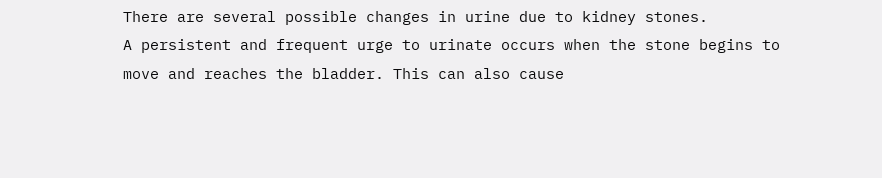There are several possible changes in urine due to kidney stones.
A persistent and frequent urge to urinate occurs when the stone begins to move and reaches the bladder. This can also cause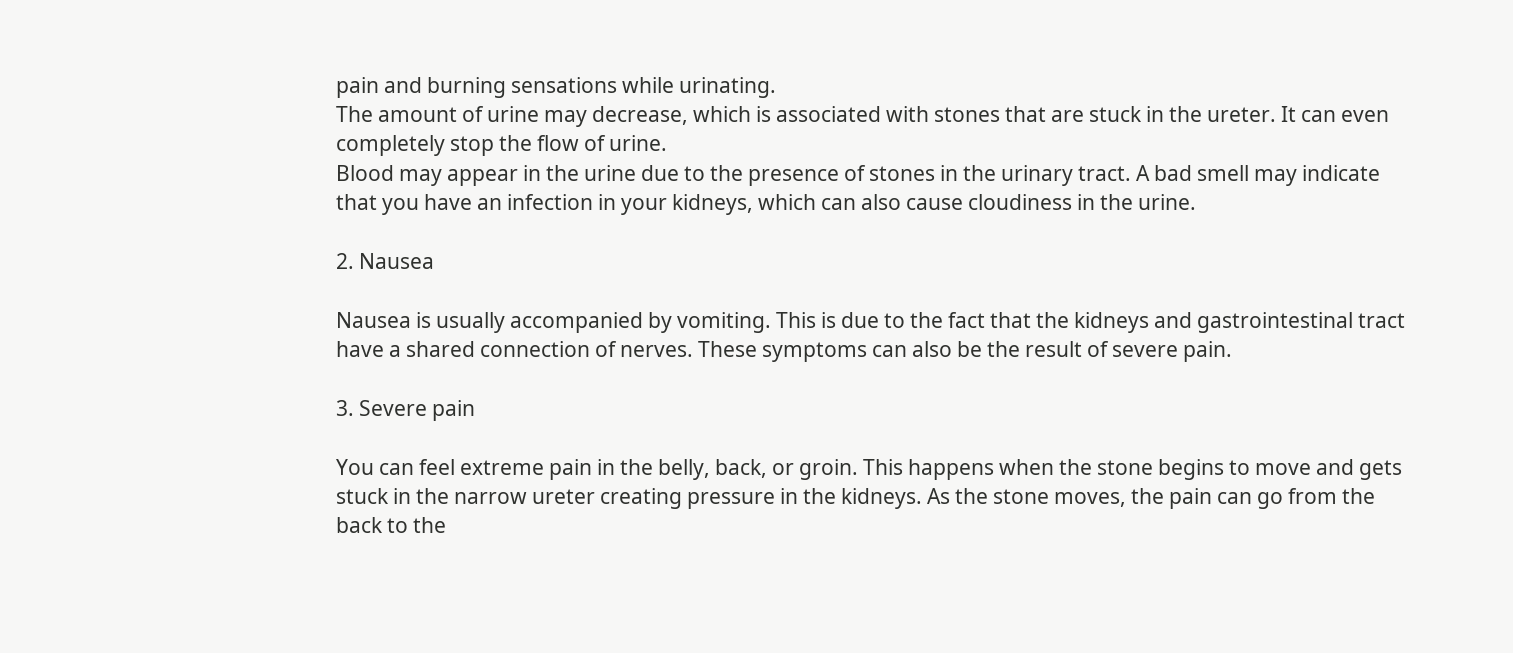pain and burning sensations while urinating.
The amount of urine may decrease, which is associated with stones that are stuck in the ureter. It can even completely stop the flow of urine.
Blood may appear in the urine due to the presence of stones in the urinary tract. A bad smell may indicate that you have an infection in your kidneys, which can also cause cloudiness in the urine.

2. Nausea

Nausea is usually accompanied by vomiting. This is due to the fact that the kidneys and gastrointestinal tract have a shared connection of nerves. These symptoms can also be the result of severe pain.

3. Severe pain

You can feel extreme pain in the belly, back, or groin. This happens when the stone begins to move and gets stuck in the narrow ureter creating pressure in the kidneys. As the stone moves, the pain can go from the back to the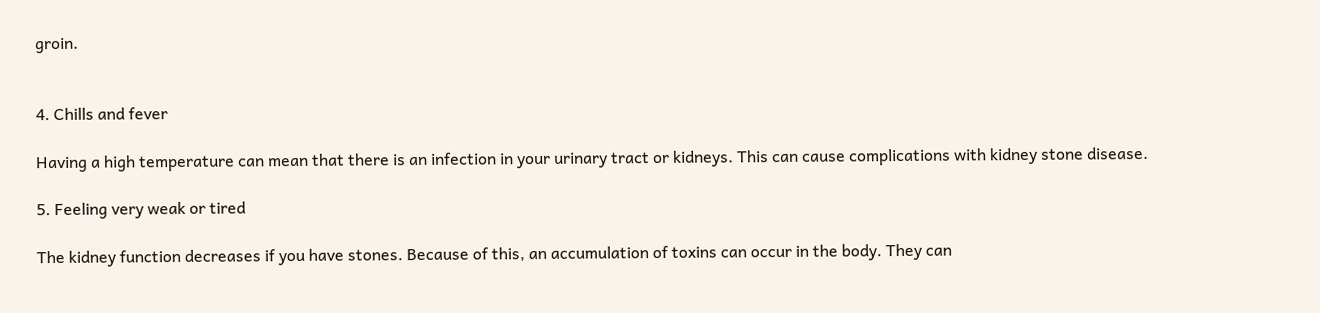groin.


4. Chills and fever

Having a high temperature can mean that there is an infection in your urinary tract or kidneys. This can cause complications with kidney stone disease.

5. Feeling very weak or tired

The kidney function decreases if you have stones. Because of this, an accumulation of toxins can occur in the body. They can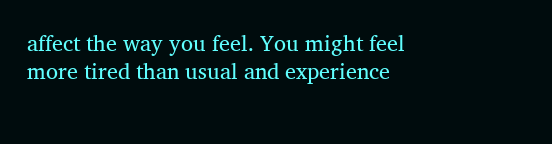affect the way you feel. You might feel more tired than usual and experience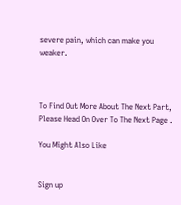severe pain, which can make you weaker.



To Find Out More About The Next Part, Please Head On Over To The Next Page .

You Might Also Like


Sign up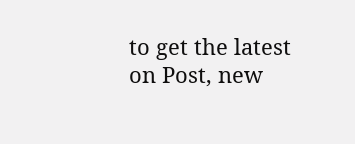to get the latest on Post, new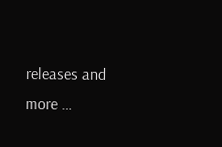releases and more …